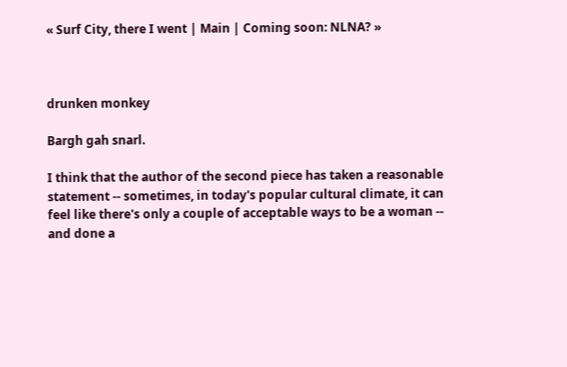« Surf City, there I went | Main | Coming soon: NLNA? »



drunken monkey

Bargh gah snarl.

I think that the author of the second piece has taken a reasonable statement -- sometimes, in today's popular cultural climate, it can feel like there's only a couple of acceptable ways to be a woman -- and done a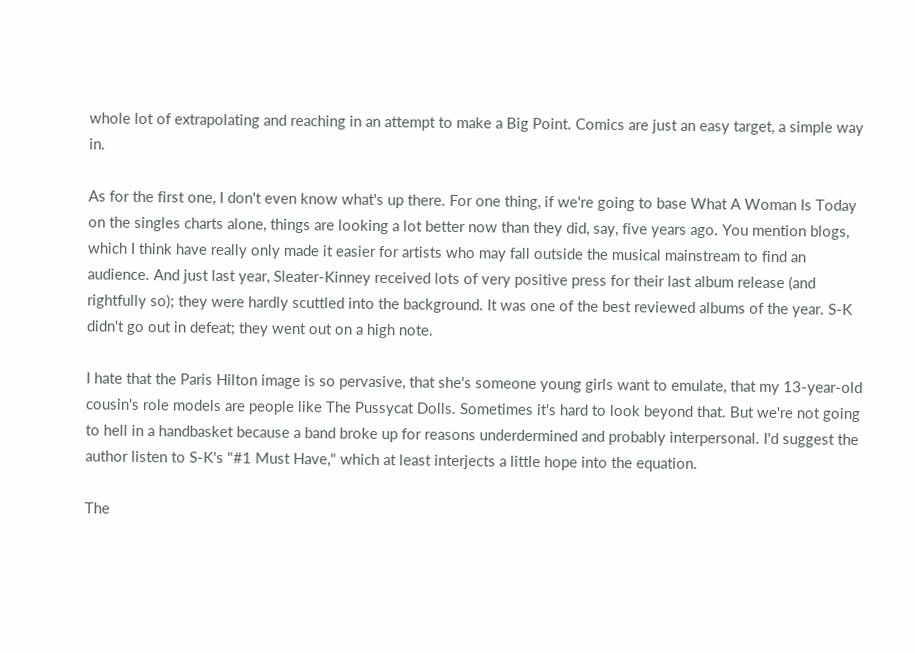whole lot of extrapolating and reaching in an attempt to make a Big Point. Comics are just an easy target, a simple way in.

As for the first one, I don't even know what's up there. For one thing, if we're going to base What A Woman Is Today on the singles charts alone, things are looking a lot better now than they did, say, five years ago. You mention blogs, which I think have really only made it easier for artists who may fall outside the musical mainstream to find an audience. And just last year, Sleater-Kinney received lots of very positive press for their last album release (and rightfully so); they were hardly scuttled into the background. It was one of the best reviewed albums of the year. S-K didn't go out in defeat; they went out on a high note.

I hate that the Paris Hilton image is so pervasive, that she's someone young girls want to emulate, that my 13-year-old cousin's role models are people like The Pussycat Dolls. Sometimes it's hard to look beyond that. But we're not going to hell in a handbasket because a band broke up for reasons underdermined and probably interpersonal. I'd suggest the author listen to S-K's "#1 Must Have," which at least interjects a little hope into the equation.

The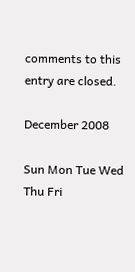comments to this entry are closed.

December 2008

Sun Mon Tue Wed Thu Fri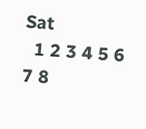Sat
  1 2 3 4 5 6
7 8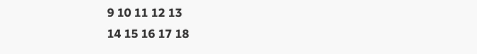9 10 11 12 13
14 15 16 17 18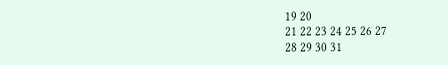19 20
21 22 23 24 25 26 27
28 29 30 31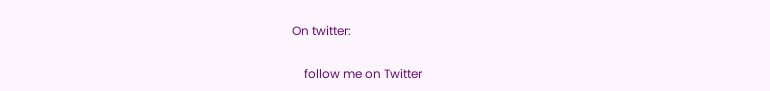On twitter:

    follow me on Twitter